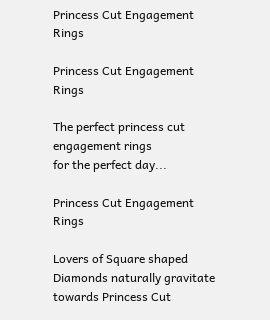Princess Cut Engagement Rings

Princess Cut Engagement Rings

The perfect princess cut engagement rings
for the perfect day...

Princess Cut Engagement Rings

Lovers of Square shaped Diamonds naturally gravitate towards Princess Cut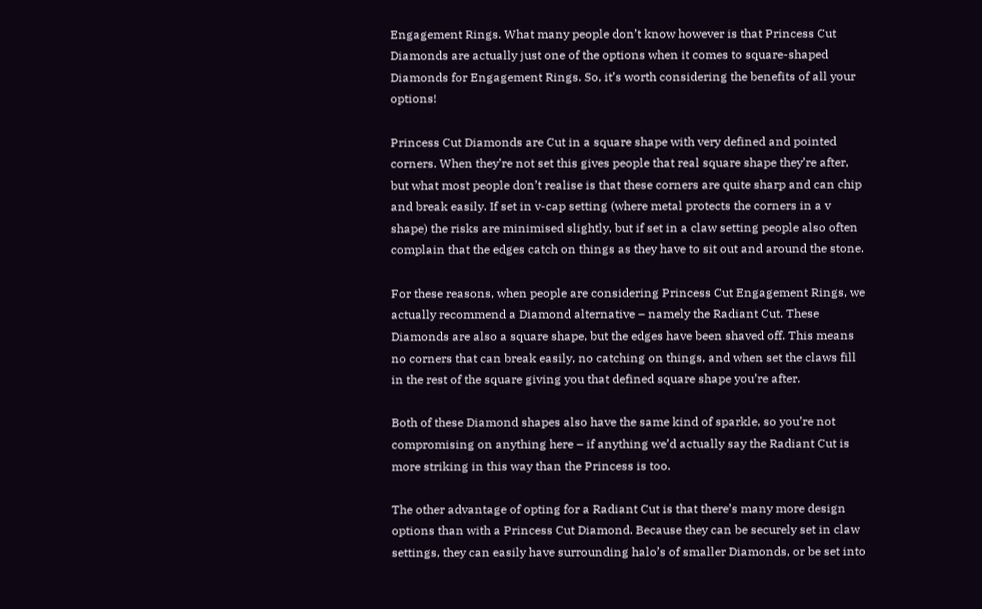Engagement Rings. What many people don’t know however is that Princess Cut Diamonds are actually just one of the options when it comes to square-shaped Diamonds for Engagement Rings. So, it’s worth considering the benefits of all your options!

Princess Cut Diamonds are Cut in a square shape with very defined and pointed corners. When they’re not set this gives people that real square shape they’re after, but what most people don’t realise is that these corners are quite sharp and can chip and break easily. If set in v-cap setting (where metal protects the corners in a v shape) the risks are minimised slightly, but if set in a claw setting people also often complain that the edges catch on things as they have to sit out and around the stone.

For these reasons, when people are considering Princess Cut Engagement Rings, we actually recommend a Diamond alternative – namely the Radiant Cut. These Diamonds are also a square shape, but the edges have been shaved off. This means no corners that can break easily, no catching on things, and when set the claws fill in the rest of the square giving you that defined square shape you’re after.

Both of these Diamond shapes also have the same kind of sparkle, so you’re not compromising on anything here – if anything we’d actually say the Radiant Cut is more striking in this way than the Princess is too.

The other advantage of opting for a Radiant Cut is that there’s many more design options than with a Princess Cut Diamond. Because they can be securely set in claw settings, they can easily have surrounding halo’s of smaller Diamonds, or be set into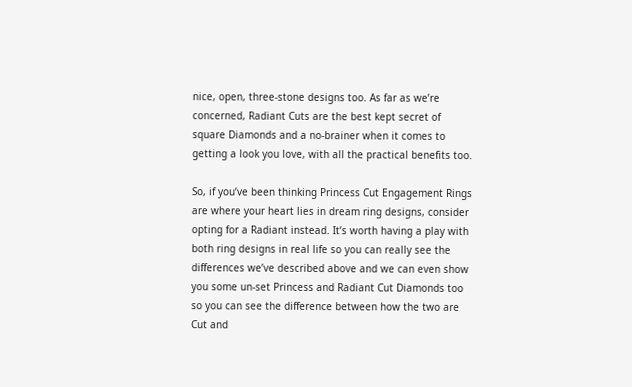nice, open, three-stone designs too. As far as we’re concerned, Radiant Cuts are the best kept secret of square Diamonds and a no-brainer when it comes to getting a look you love, with all the practical benefits too.

So, if you’ve been thinking Princess Cut Engagement Rings are where your heart lies in dream ring designs, consider opting for a Radiant instead. It’s worth having a play with both ring designs in real life so you can really see the differences we’ve described above and we can even show you some un-set Princess and Radiant Cut Diamonds too so you can see the difference between how the two are Cut and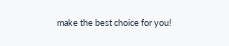make the best choice for you!